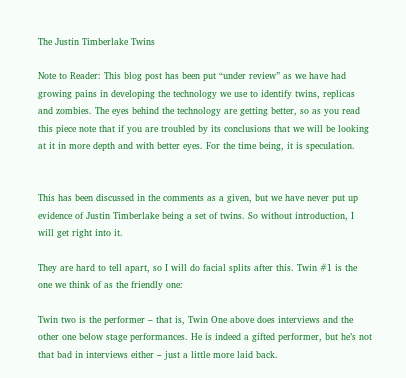The Justin Timberlake Twins

Note to Reader: This blog post has been put “under review” as we have had growing pains in developing the technology we use to identify twins, replicas and zombies. The eyes behind the technology are getting better, so as you read this piece note that if you are troubled by its conclusions that we will be looking at it in more depth and with better eyes. For the time being, it is speculation.


This has been discussed in the comments as a given, but we have never put up evidence of Justin Timberlake being a set of twins. So without introduction, I will get right into it.

They are hard to tell apart, so I will do facial splits after this. Twin #1 is the one we think of as the friendly one:

Twin two is the performer – that is, Twin One above does interviews and the other one below stage performances. He is indeed a gifted performer, but he’s not that bad in interviews either – just a little more laid back.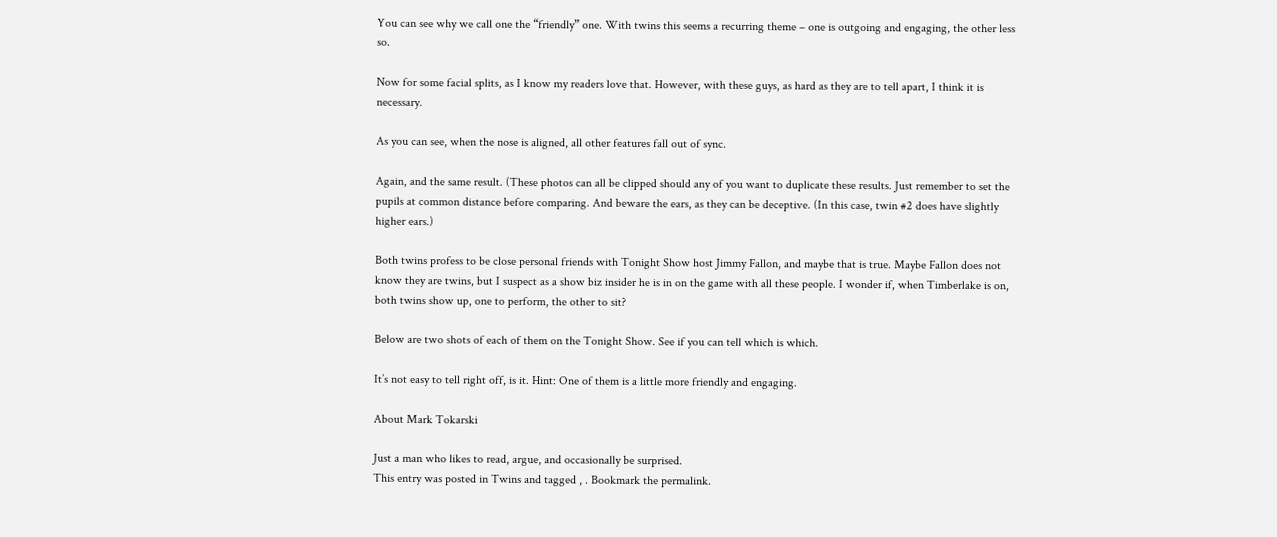You can see why we call one the “friendly” one. With twins this seems a recurring theme – one is outgoing and engaging, the other less so.

Now for some facial splits, as I know my readers love that. However, with these guys, as hard as they are to tell apart, I think it is necessary.

As you can see, when the nose is aligned, all other features fall out of sync.

Again, and the same result. (These photos can all be clipped should any of you want to duplicate these results. Just remember to set the pupils at common distance before comparing. And beware the ears, as they can be deceptive. (In this case, twin #2 does have slightly higher ears.)

Both twins profess to be close personal friends with Tonight Show host Jimmy Fallon, and maybe that is true. Maybe Fallon does not know they are twins, but I suspect as a show biz insider he is in on the game with all these people. I wonder if, when Timberlake is on, both twins show up, one to perform, the other to sit?

Below are two shots of each of them on the Tonight Show. See if you can tell which is which.

It’s not easy to tell right off, is it. Hint: One of them is a little more friendly and engaging.

About Mark Tokarski

Just a man who likes to read, argue, and occasionally be surprised.
This entry was posted in Twins and tagged , . Bookmark the permalink.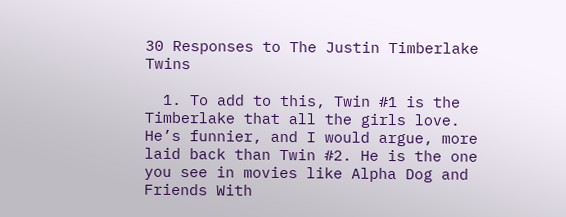30 Responses to The Justin Timberlake Twins

  1. To add to this, Twin #1 is the Timberlake that all the girls love. He’s funnier, and I would argue, more laid back than Twin #2. He is the one you see in movies like Alpha Dog and Friends With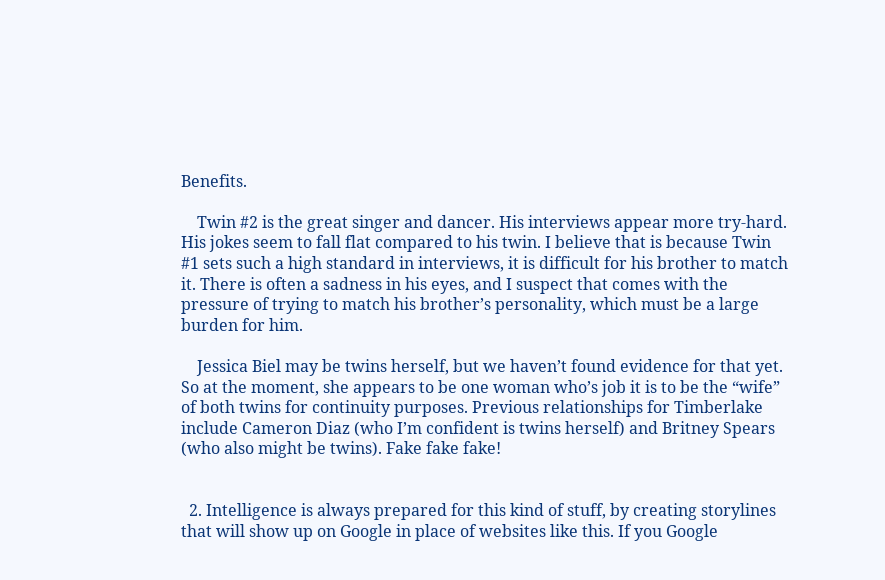Benefits.

    Twin #2 is the great singer and dancer. His interviews appear more try-hard. His jokes seem to fall flat compared to his twin. I believe that is because Twin #1 sets such a high standard in interviews, it is difficult for his brother to match it. There is often a sadness in his eyes, and I suspect that comes with the pressure of trying to match his brother’s personality, which must be a large burden for him.

    Jessica Biel may be twins herself, but we haven’t found evidence for that yet. So at the moment, she appears to be one woman who’s job it is to be the “wife” of both twins for continuity purposes. Previous relationships for Timberlake include Cameron Diaz (who I’m confident is twins herself) and Britney Spears (who also might be twins). Fake fake fake!


  2. Intelligence is always prepared for this kind of stuff, by creating storylines that will show up on Google in place of websites like this. If you Google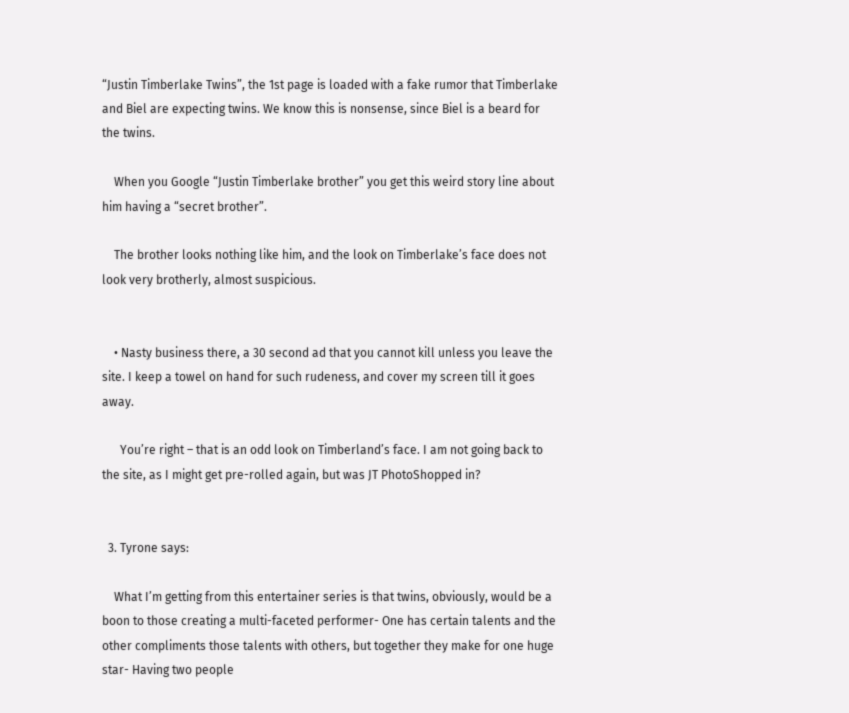“Justin Timberlake Twins”, the 1st page is loaded with a fake rumor that Timberlake and Biel are expecting twins. We know this is nonsense, since Biel is a beard for the twins.

    When you Google “Justin Timberlake brother” you get this weird story line about him having a “secret brother”.

    The brother looks nothing like him, and the look on Timberlake’s face does not look very brotherly, almost suspicious.


    • Nasty business there, a 30 second ad that you cannot kill unless you leave the site. I keep a towel on hand for such rudeness, and cover my screen till it goes away.

      You’re right – that is an odd look on Timberland’s face. I am not going back to the site, as I might get pre-rolled again, but was JT PhotoShopped in?


  3. Tyrone says:

    What I’m getting from this entertainer series is that twins, obviously, would be a boon to those creating a multi-faceted performer- One has certain talents and the other compliments those talents with others, but together they make for one huge star- Having two people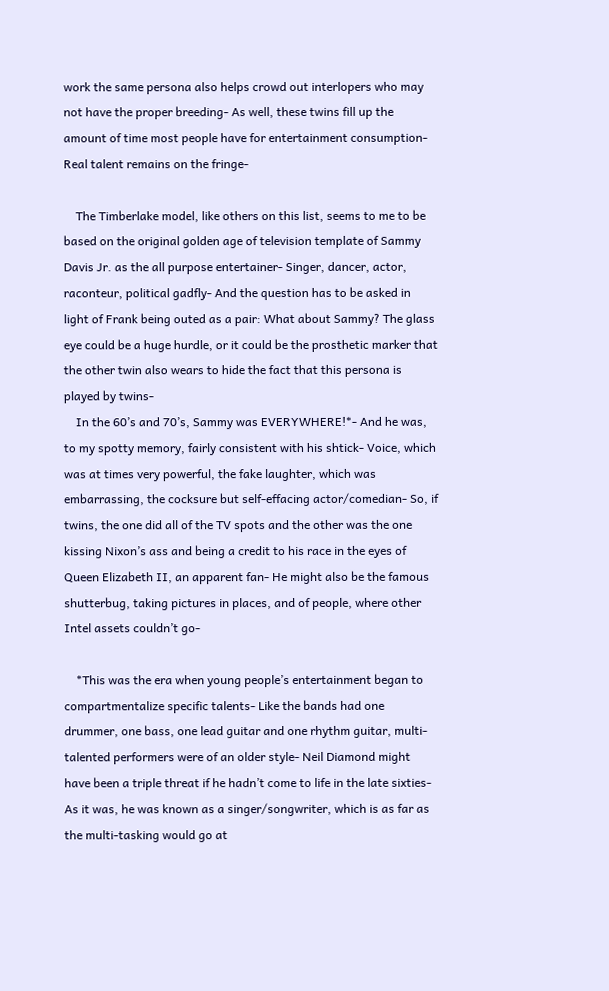work the same persona also helps crowd out interlopers who may not have the proper breeding- As well, these twins fill up the amount of time most people have for entertainment consumption- Real talent remains on the fringe-

    The Timberlake model, like others on this list, seems to me to be based on the original golden age of television template of Sammy Davis Jr. as the all purpose entertainer- Singer, dancer, actor, raconteur, political gadfly- And the question has to be asked in light of Frank being outed as a pair: What about Sammy? The glass eye could be a huge hurdle, or it could be the prosthetic marker that the other twin also wears to hide the fact that this persona is played by twins-
    In the 60’s and 70’s, Sammy was EVERYWHERE!*- And he was, to my spotty memory, fairly consistent with his shtick- Voice, which was at times very powerful, the fake laughter, which was embarrassing, the cocksure but self-effacing actor/comedian- So, if twins, the one did all of the TV spots and the other was the one kissing Nixon’s ass and being a credit to his race in the eyes of Queen Elizabeth II, an apparent fan- He might also be the famous shutterbug, taking pictures in places, and of people, where other Intel assets couldn’t go-

    *This was the era when young people’s entertainment began to compartmentalize specific talents- Like the bands had one drummer, one bass, one lead guitar and one rhythm guitar, multi-talented performers were of an older style- Neil Diamond might have been a triple threat if he hadn’t come to life in the late sixties- As it was, he was known as a singer/songwriter, which is as far as the multi-tasking would go at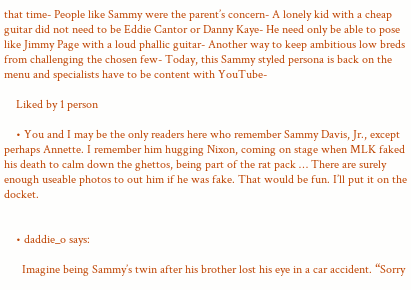that time- People like Sammy were the parent’s concern- A lonely kid with a cheap guitar did not need to be Eddie Cantor or Danny Kaye- He need only be able to pose like Jimmy Page with a loud phallic guitar- Another way to keep ambitious low breds from challenging the chosen few- Today, this Sammy styled persona is back on the menu and specialists have to be content with YouTube-

    Liked by 1 person

    • You and I may be the only readers here who remember Sammy Davis, Jr., except perhaps Annette. I remember him hugging Nixon, coming on stage when MLK faked his death to calm down the ghettos, being part of the rat pack … There are surely enough useable photos to out him if he was fake. That would be fun. I’ll put it on the docket.


    • daddie_o says:

      Imagine being Sammy’s twin after his brother lost his eye in a car accident. “Sorry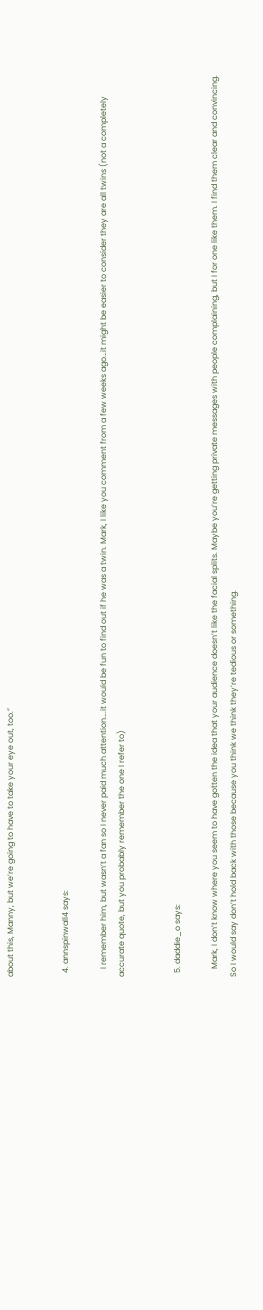about this, Manny, but we’re going to have to take your eye out, too.”


  4. annspinwall4 says:

    I remember him, but wasn’t a fan so I never paid much attention….it would be fun to find out if he was a twin. Mark, I like you comment from a few weeks ago…it might be easier to consider they are all twins (not a completely accurate quote, but you probably remember the one I refer to)


  5. daddie_o says:

    Mark, I don’t know where you seem to have gotten the idea that your audience doesn’t like the facial splits. Maybe you’re getting private messages with people complaining, but I for one like them. I find them clear and convincing. So I would say don’t hold back with those because you think we think they’re tedious or something.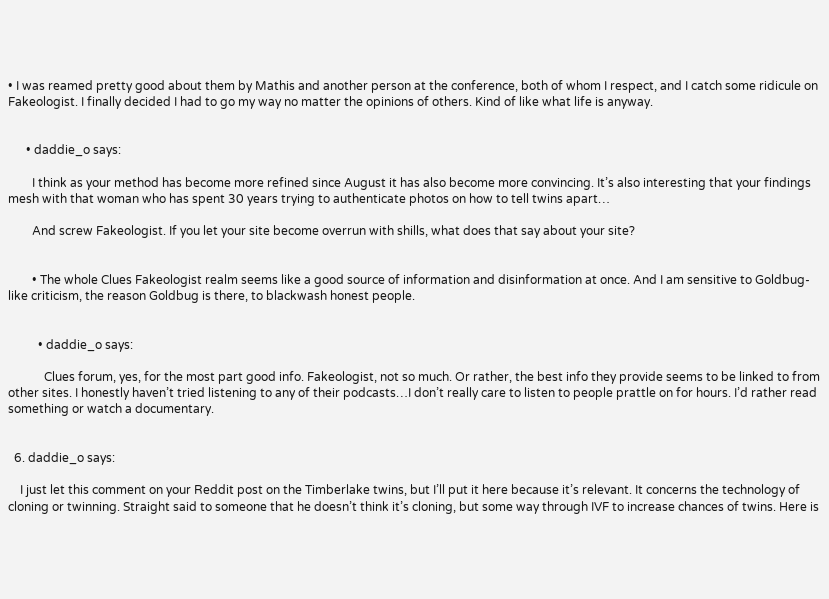• I was reamed pretty good about them by Mathis and another person at the conference, both of whom I respect, and I catch some ridicule on Fakeologist. I finally decided I had to go my way no matter the opinions of others. Kind of like what life is anyway.


      • daddie_o says:

        I think as your method has become more refined since August it has also become more convincing. It’s also interesting that your findings mesh with that woman who has spent 30 years trying to authenticate photos on how to tell twins apart…

        And screw Fakeologist. If you let your site become overrun with shills, what does that say about your site?


        • The whole Clues Fakeologist realm seems like a good source of information and disinformation at once. And I am sensitive to Goldbug-like criticism, the reason Goldbug is there, to blackwash honest people.


          • daddie_o says:

            Clues forum, yes, for the most part good info. Fakeologist, not so much. Or rather, the best info they provide seems to be linked to from other sites. I honestly haven’t tried listening to any of their podcasts…I don’t really care to listen to people prattle on for hours. I’d rather read something or watch a documentary.


  6. daddie_o says:

    I just let this comment on your Reddit post on the Timberlake twins, but I’ll put it here because it’s relevant. It concerns the technology of cloning or twinning. Straight said to someone that he doesn’t think it’s cloning, but some way through IVF to increase chances of twins. Here is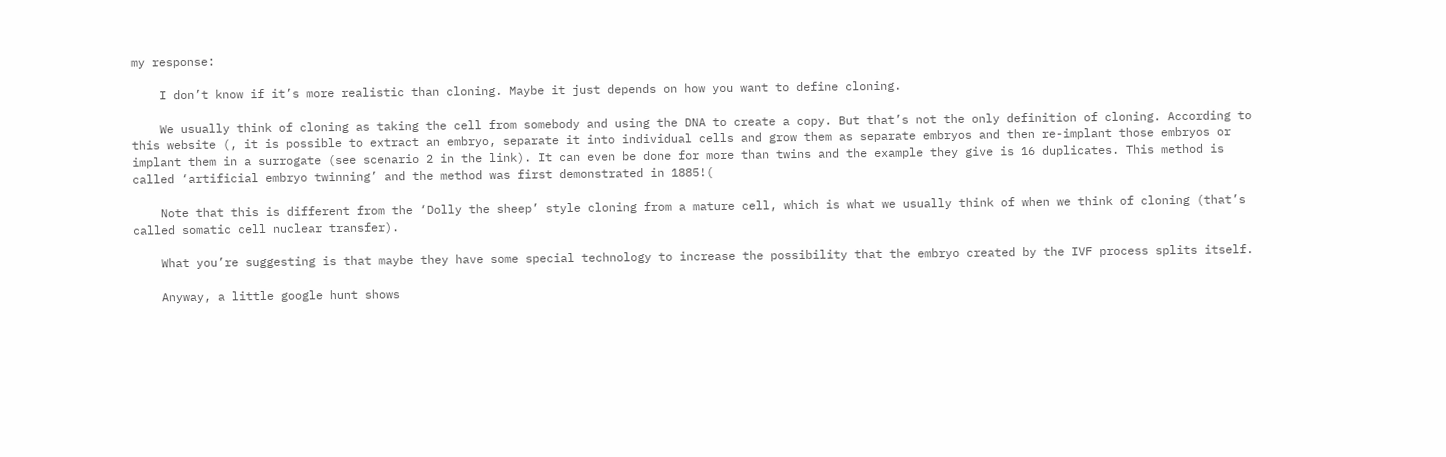my response:

    I don’t know if it’s more realistic than cloning. Maybe it just depends on how you want to define cloning.

    We usually think of cloning as taking the cell from somebody and using the DNA to create a copy. But that’s not the only definition of cloning. According to this website (, it is possible to extract an embryo, separate it into individual cells and grow them as separate embryos and then re-implant those embryos or implant them in a surrogate (see scenario 2 in the link). It can even be done for more than twins and the example they give is 16 duplicates. This method is called ‘artificial embryo twinning’ and the method was first demonstrated in 1885!(

    Note that this is different from the ‘Dolly the sheep’ style cloning from a mature cell, which is what we usually think of when we think of cloning (that’s called somatic cell nuclear transfer).

    What you’re suggesting is that maybe they have some special technology to increase the possibility that the embryo created by the IVF process splits itself.

    Anyway, a little google hunt shows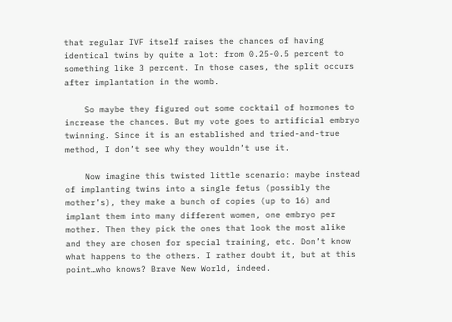that regular IVF itself raises the chances of having identical twins by quite a lot: from 0.25-0.5 percent to something like 3 percent. In those cases, the split occurs after implantation in the womb.

    So maybe they figured out some cocktail of hormones to increase the chances. But my vote goes to artificial embryo twinning. Since it is an established and tried-and-true method, I don’t see why they wouldn’t use it.

    Now imagine this twisted little scenario: maybe instead of implanting twins into a single fetus (possibly the mother’s), they make a bunch of copies (up to 16) and implant them into many different women, one embryo per mother. Then they pick the ones that look the most alike and they are chosen for special training, etc. Don’t know what happens to the others. I rather doubt it, but at this point…who knows? Brave New World, indeed.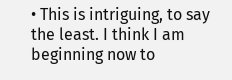• This is intriguing, to say the least. I think I am beginning now to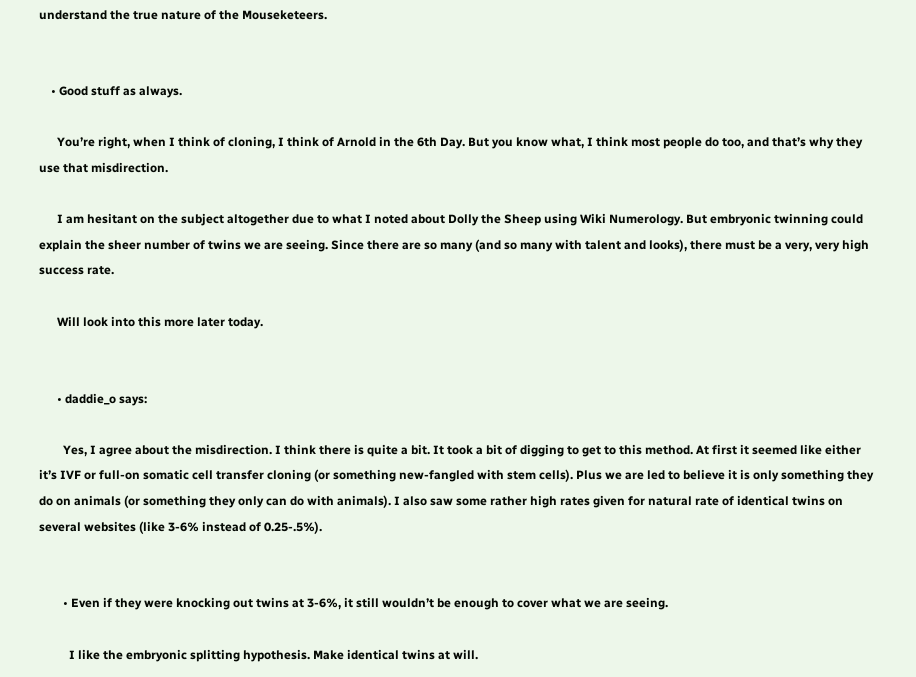understand the true nature of the Mouseketeers.


    • Good stuff as always.

      You’re right, when I think of cloning, I think of Arnold in the 6th Day. But you know what, I think most people do too, and that’s why they use that misdirection.

      I am hesitant on the subject altogether due to what I noted about Dolly the Sheep using Wiki Numerology. But embryonic twinning could explain the sheer number of twins we are seeing. Since there are so many (and so many with talent and looks), there must be a very, very high success rate.

      Will look into this more later today.


      • daddie_o says:

        Yes, I agree about the misdirection. I think there is quite a bit. It took a bit of digging to get to this method. At first it seemed like either it’s IVF or full-on somatic cell transfer cloning (or something new-fangled with stem cells). Plus we are led to believe it is only something they do on animals (or something they only can do with animals). I also saw some rather high rates given for natural rate of identical twins on several websites (like 3-6% instead of 0.25-.5%).


        • Even if they were knocking out twins at 3-6%, it still wouldn’t be enough to cover what we are seeing.

          I like the embryonic splitting hypothesis. Make identical twins at will.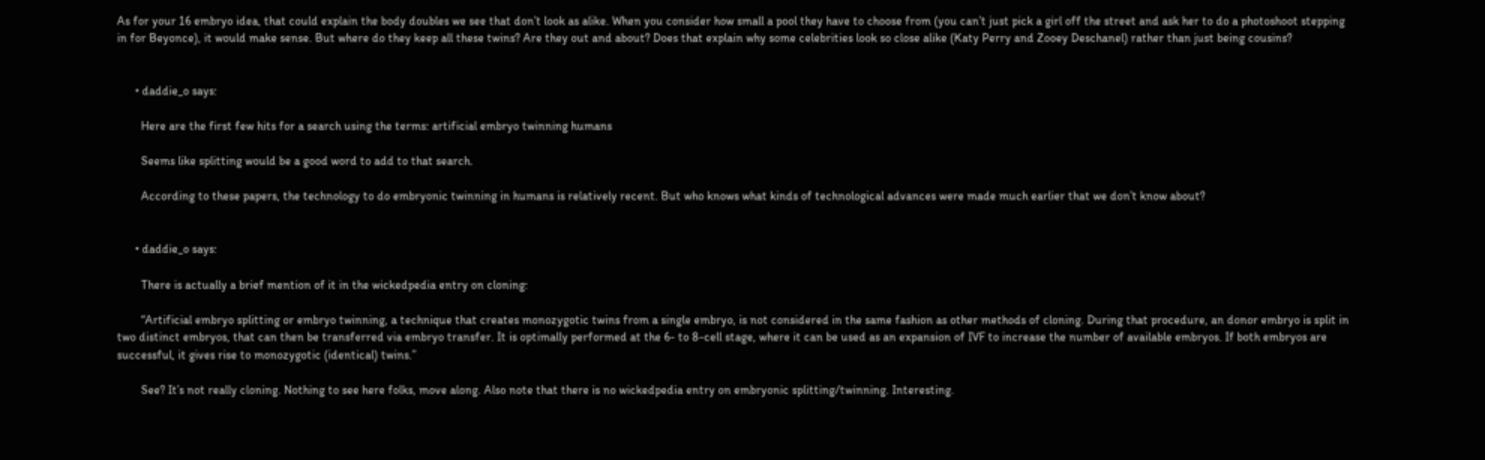As for your 16 embryo idea, that could explain the body doubles we see that don’t look as alike. When you consider how small a pool they have to choose from (you can’t just pick a girl off the street and ask her to do a photoshoot stepping in for Beyonce), it would make sense. But where do they keep all these twins? Are they out and about? Does that explain why some celebrities look so close alike (Katy Perry and Zooey Deschanel) rather than just being cousins?


      • daddie_o says:

        Here are the first few hits for a search using the terms: artificial embryo twinning humans

        Seems like splitting would be a good word to add to that search.

        According to these papers, the technology to do embryonic twinning in humans is relatively recent. But who knows what kinds of technological advances were made much earlier that we don’t know about?


      • daddie_o says:

        There is actually a brief mention of it in the wickedpedia entry on cloning:

        “Artificial embryo splitting or embryo twinning, a technique that creates monozygotic twins from a single embryo, is not considered in the same fashion as other methods of cloning. During that procedure, an donor embryo is split in two distinct embryos, that can then be transferred via embryo transfer. It is optimally performed at the 6- to 8-cell stage, where it can be used as an expansion of IVF to increase the number of available embryos. If both embryos are successful, it gives rise to monozygotic (identical) twins.”

        See? It’s not really cloning. Nothing to see here folks, move along. Also note that there is no wickedpedia entry on embryonic splitting/twinning. Interesting.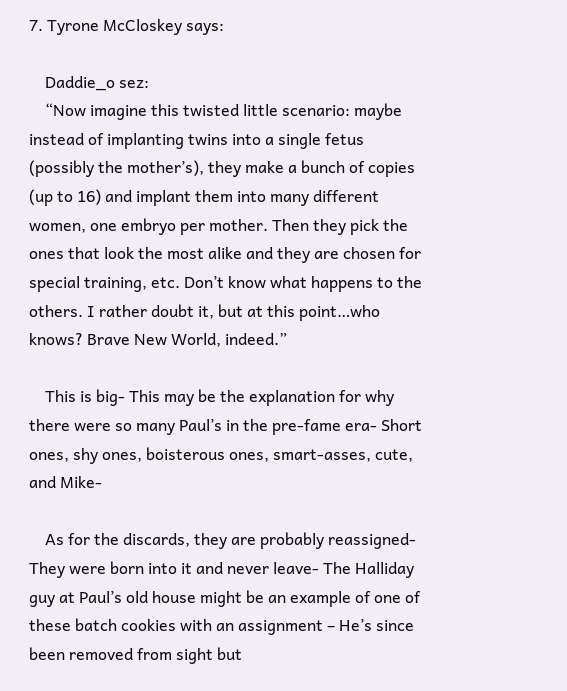7. Tyrone McCloskey says:

    Daddie_o sez:
    “Now imagine this twisted little scenario: maybe instead of implanting twins into a single fetus (possibly the mother’s), they make a bunch of copies (up to 16) and implant them into many different women, one embryo per mother. Then they pick the ones that look the most alike and they are chosen for special training, etc. Don’t know what happens to the others. I rather doubt it, but at this point…who knows? Brave New World, indeed.”

    This is big- This may be the explanation for why there were so many Paul’s in the pre-fame era- Short ones, shy ones, boisterous ones, smart-asses, cute, and Mike-

    As for the discards, they are probably reassigned- They were born into it and never leave- The Halliday guy at Paul’s old house might be an example of one of these batch cookies with an assignment – He’s since been removed from sight but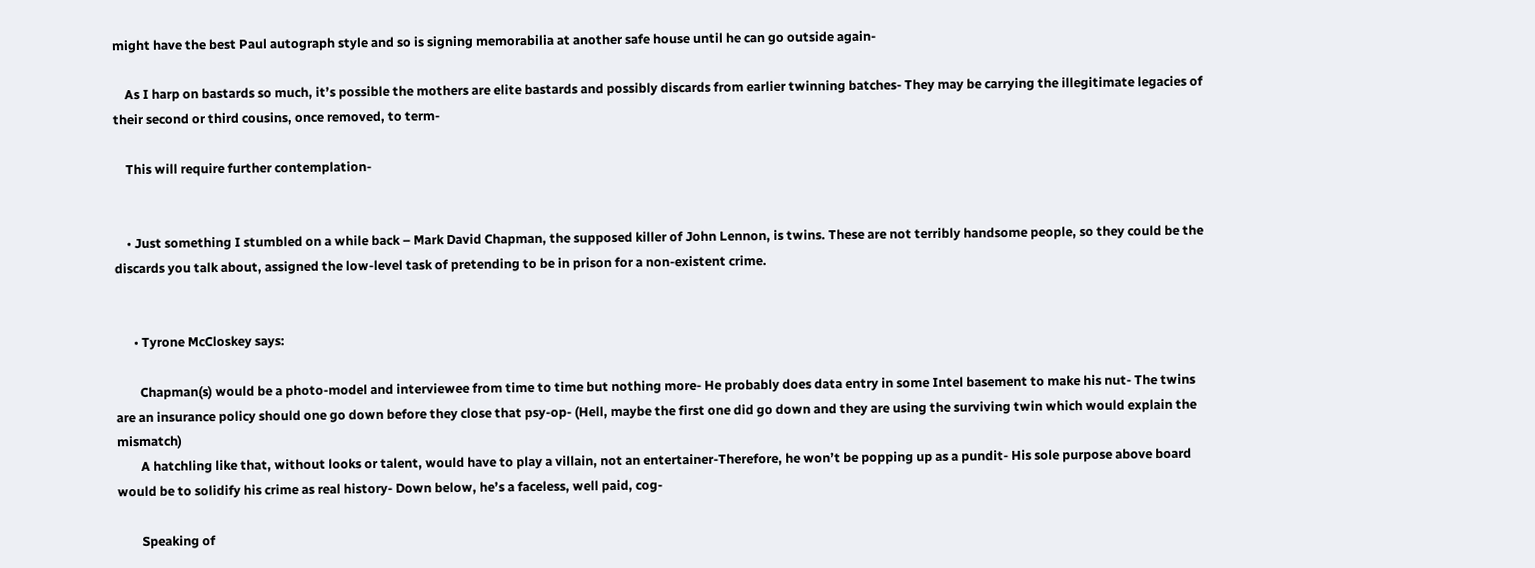might have the best Paul autograph style and so is signing memorabilia at another safe house until he can go outside again-

    As I harp on bastards so much, it’s possible the mothers are elite bastards and possibly discards from earlier twinning batches- They may be carrying the illegitimate legacies of their second or third cousins, once removed, to term-

    This will require further contemplation-


    • Just something I stumbled on a while back – Mark David Chapman, the supposed killer of John Lennon, is twins. These are not terribly handsome people, so they could be the discards you talk about, assigned the low-level task of pretending to be in prison for a non-existent crime.


      • Tyrone McCloskey says:

        Chapman(s) would be a photo-model and interviewee from time to time but nothing more- He probably does data entry in some Intel basement to make his nut- The twins are an insurance policy should one go down before they close that psy-op- (Hell, maybe the first one did go down and they are using the surviving twin which would explain the mismatch)
        A hatchling like that, without looks or talent, would have to play a villain, not an entertainer-Therefore, he won’t be popping up as a pundit- His sole purpose above board would be to solidify his crime as real history- Down below, he’s a faceless, well paid, cog-

        Speaking of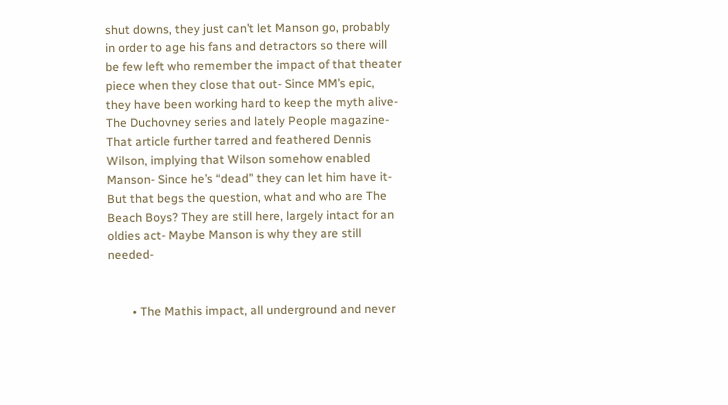shut downs, they just can’t let Manson go, probably in order to age his fans and detractors so there will be few left who remember the impact of that theater piece when they close that out- Since MM’s epic, they have been working hard to keep the myth alive- The Duchovney series and lately People magazine- That article further tarred and feathered Dennis Wilson, implying that Wilson somehow enabled Manson- Since he’s “dead” they can let him have it- But that begs the question, what and who are The Beach Boys? They are still here, largely intact for an oldies act- Maybe Manson is why they are still needed-


        • The Mathis impact, all underground and never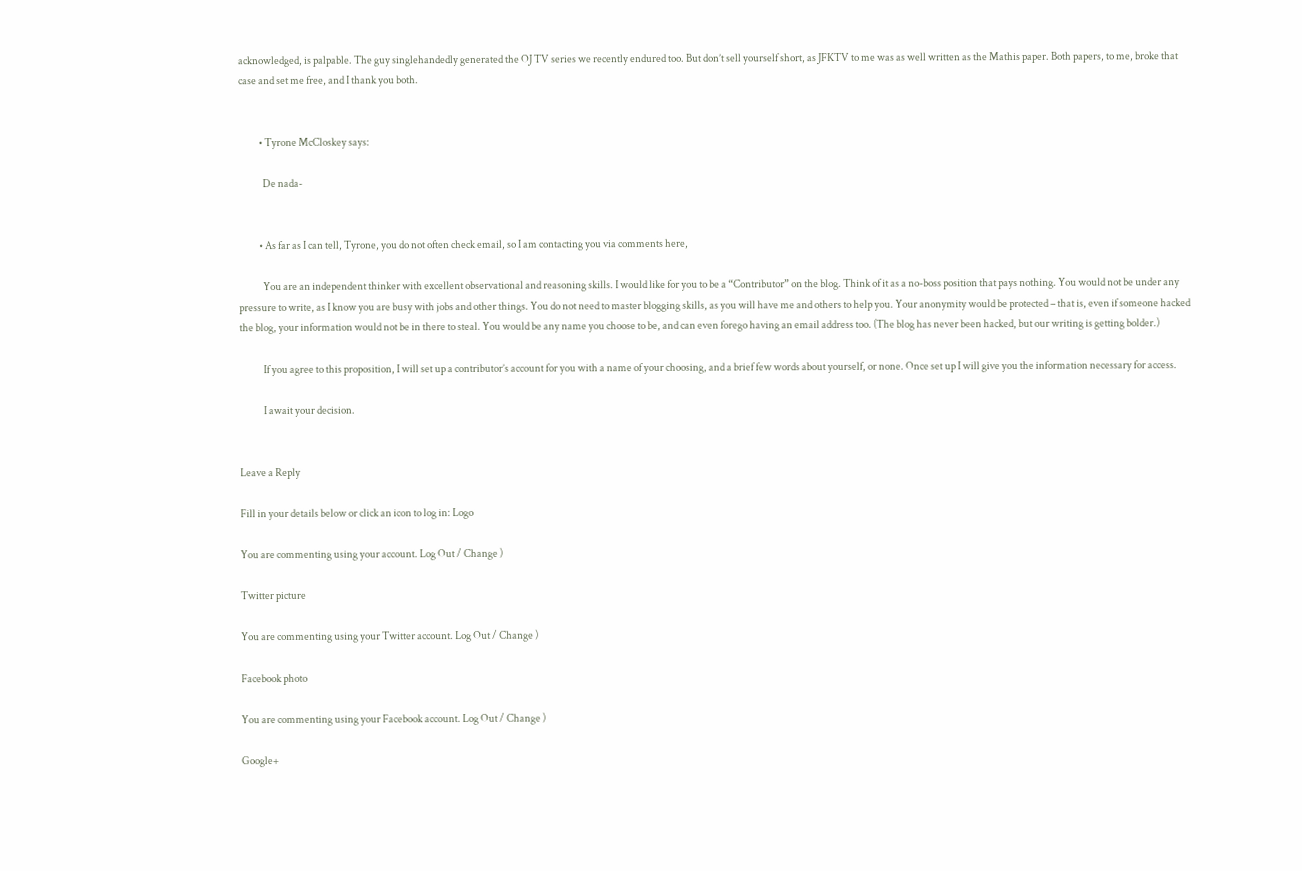acknowledged, is palpable. The guy singlehandedly generated the OJ TV series we recently endured too. But don’t sell yourself short, as JFKTV to me was as well written as the Mathis paper. Both papers, to me, broke that case and set me free, and I thank you both.


          • Tyrone McCloskey says:

            De nada-


          • As far as I can tell, Tyrone, you do not often check email, so I am contacting you via comments here,

            You are an independent thinker with excellent observational and reasoning skills. I would like for you to be a “Contributor” on the blog. Think of it as a no-boss position that pays nothing. You would not be under any pressure to write, as I know you are busy with jobs and other things. You do not need to master blogging skills, as you will have me and others to help you. Your anonymity would be protected – that is, even if someone hacked the blog, your information would not be in there to steal. You would be any name you choose to be, and can even forego having an email address too. (The blog has never been hacked, but our writing is getting bolder.)

            If you agree to this proposition, I will set up a contributor’s account for you with a name of your choosing, and a brief few words about yourself, or none. Once set up I will give you the information necessary for access.

            I await your decision.


Leave a Reply

Fill in your details below or click an icon to log in: Logo

You are commenting using your account. Log Out / Change )

Twitter picture

You are commenting using your Twitter account. Log Out / Change )

Facebook photo

You are commenting using your Facebook account. Log Out / Change )

Google+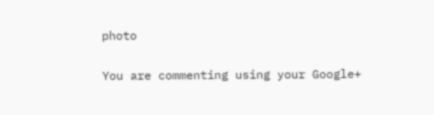photo

You are commenting using your Google+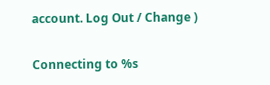account. Log Out / Change )

Connecting to %s